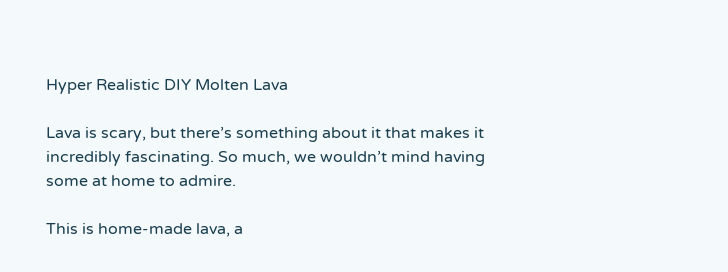Hyper Realistic DIY Molten Lava

Lava is scary, but there’s something about it that makes it incredibly fascinating. So much, we wouldn’t mind having some at home to admire.

This is home-made lava, a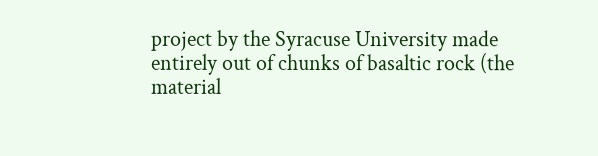project by the Syracuse University made entirely out of chunks of basaltic rock (the material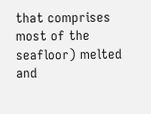that comprises most of the seafloor) melted and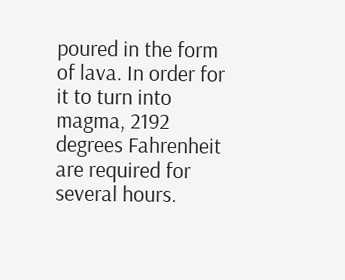poured in the form of lava. In order for it to turn into magma, 2192 degrees Fahrenheit are required for several hours.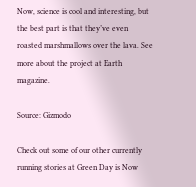Now, science is cool and interesting, but the best part is that they’ve even roasted marshmallows over the lava. See more about the project at Earth magazine.

Source: Gizmodo

Check out some of our other currently running stories at Green Day is Now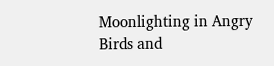Moonlighting in Angry Birds and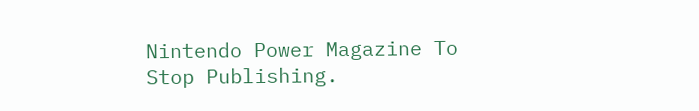Nintendo Power Magazine To Stop Publishing.